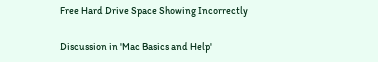Free Hard Drive Space Showing Incorrectly

Discussion in 'Mac Basics and Help'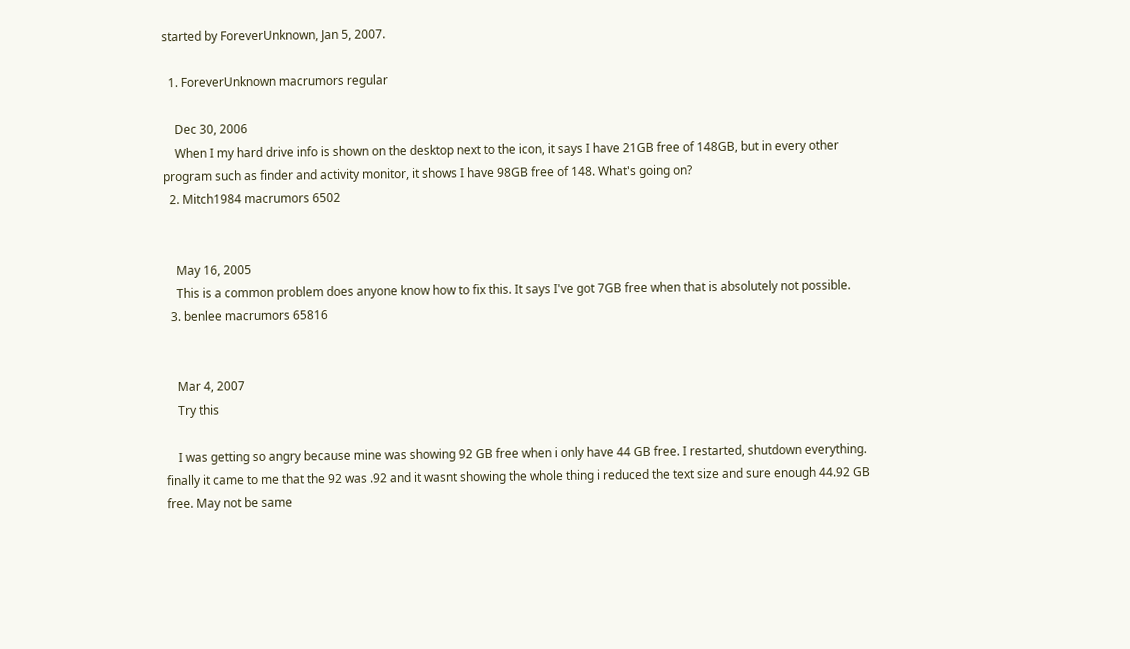started by ForeverUnknown, Jan 5, 2007.

  1. ForeverUnknown macrumors regular

    Dec 30, 2006
    When I my hard drive info is shown on the desktop next to the icon, it says I have 21GB free of 148GB, but in every other program such as finder and activity monitor, it shows I have 98GB free of 148. What's going on?
  2. Mitch1984 macrumors 6502


    May 16, 2005
    This is a common problem does anyone know how to fix this. It says I've got 7GB free when that is absolutely not possible.
  3. benlee macrumors 65816


    Mar 4, 2007
    Try this

    I was getting so angry because mine was showing 92 GB free when i only have 44 GB free. I restarted, shutdown everything. finally it came to me that the 92 was .92 and it wasnt showing the whole thing i reduced the text size and sure enough 44.92 GB free. May not be same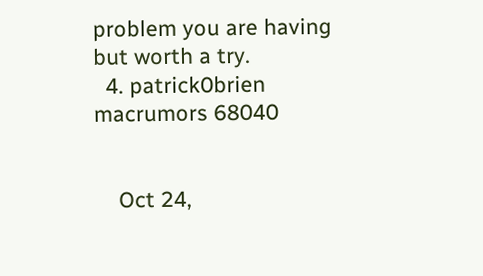problem you are having but worth a try.
  4. patrick0brien macrumors 68040


    Oct 24,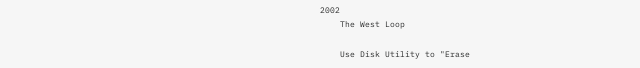2002
    The West Loop

    Use Disk Utility to "Erase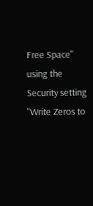Free Space" using the Security setting "Write Zeros to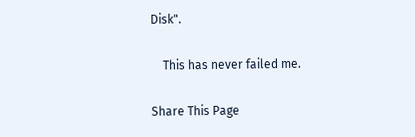Disk".

    This has never failed me.

Share This Page